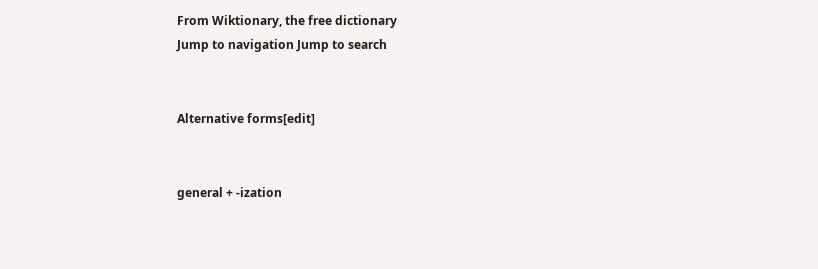From Wiktionary, the free dictionary
Jump to navigation Jump to search


Alternative forms[edit]


general + -ization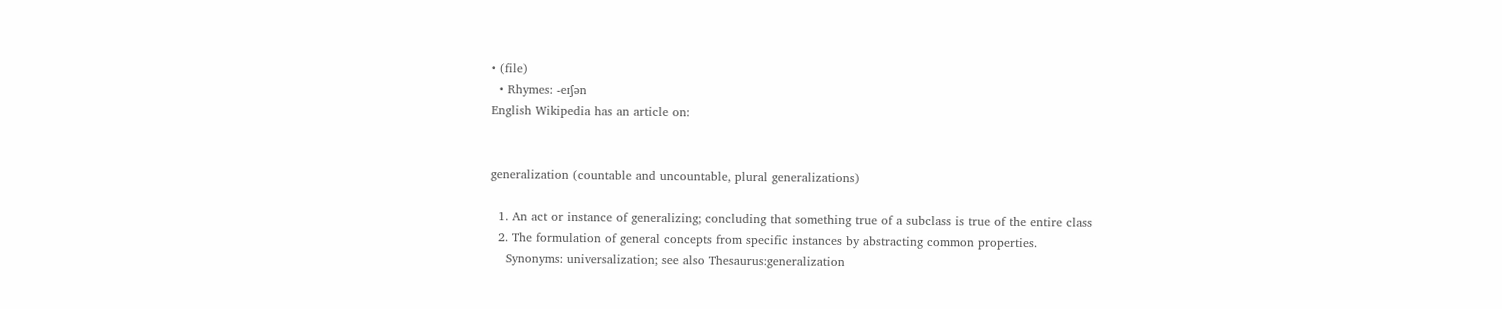• (file)
  • Rhymes: -eɪʃən
English Wikipedia has an article on:


generalization (countable and uncountable, plural generalizations)

  1. An act or instance of generalizing; concluding that something true of a subclass is true of the entire class
  2. The formulation of general concepts from specific instances by abstracting common properties.
    Synonyms: universalization; see also Thesaurus:generalization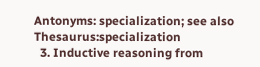Antonyms: specialization; see also Thesaurus:specialization
  3. Inductive reasoning from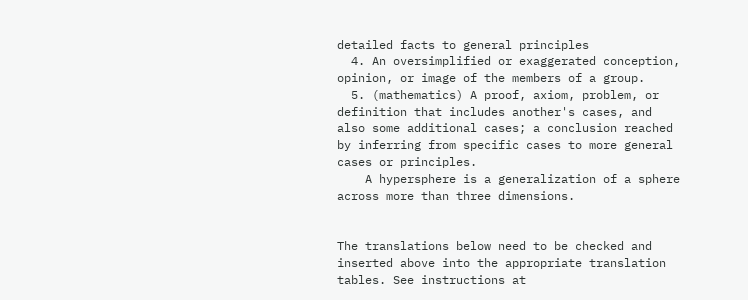detailed facts to general principles
  4. An oversimplified or exaggerated conception, opinion, or image of the members of a group.
  5. (mathematics) A proof, axiom, problem, or definition that includes another's cases, and also some additional cases; a conclusion reached by inferring from specific cases to more general cases or principles.
    A hypersphere is a generalization of a sphere across more than three dimensions.


The translations below need to be checked and inserted above into the appropriate translation tables. See instructions at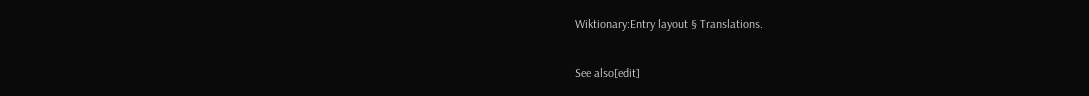Wiktionary:Entry layout § Translations.

See also[edit]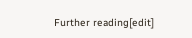Further reading[edit]